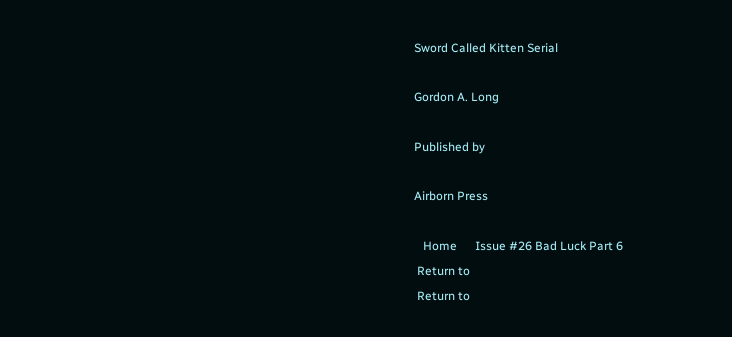Sword Called Kitten Serial

Gordon A. Long

Published by

Airborn Press

   Home      Issue #26 Bad Luck Part 6
 Return to
 Return to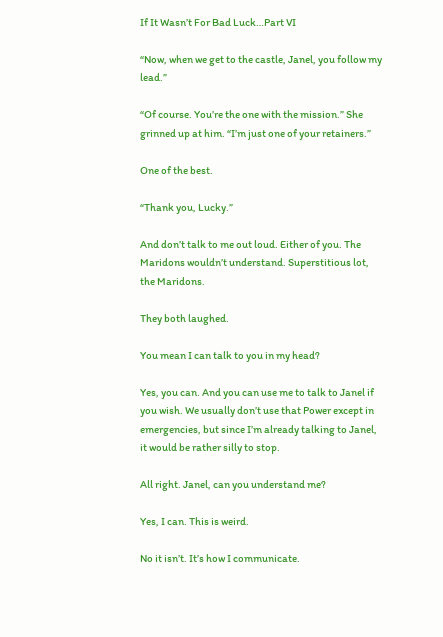If It Wasn’t For Bad Luck…Part VI

“Now, when we get to the castle, Janel, you follow my lead.”

“Of course. You’re the one with the mission.” She grinned up at him. “I’m just one of your retainers.”

One of the best.

“Thank you, Lucky.”

And don’t talk to me out loud. Either of you. The Maridons wouldn’t understand. Superstitious lot, the Maridons.

They both laughed.

You mean I can talk to you in my head?

Yes, you can. And you can use me to talk to Janel if you wish. We usually don’t use that Power except in emergencies, but since I’m already talking to Janel, it would be rather silly to stop.

All right. Janel, can you understand me?

Yes, I can. This is weird.

No it isn’t. It’s how I communicate.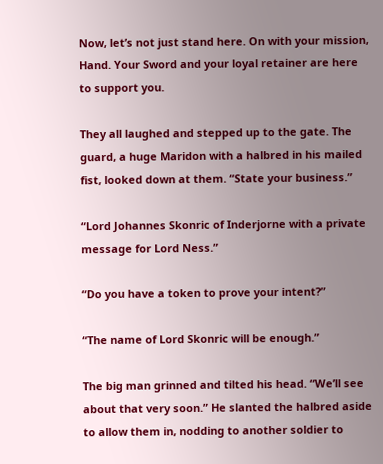Now, let’s not just stand here. On with your mission, Hand. Your Sword and your loyal retainer are here to support you.

They all laughed and stepped up to the gate. The guard, a huge Maridon with a halbred in his mailed fist, looked down at them. “State your business.”

“Lord Johannes Skonric of Inderjorne with a private message for Lord Ness.”

“Do you have a token to prove your intent?”

“The name of Lord Skonric will be enough.”

The big man grinned and tilted his head. “We’ll see about that very soon.” He slanted the halbred aside to allow them in, nodding to another soldier to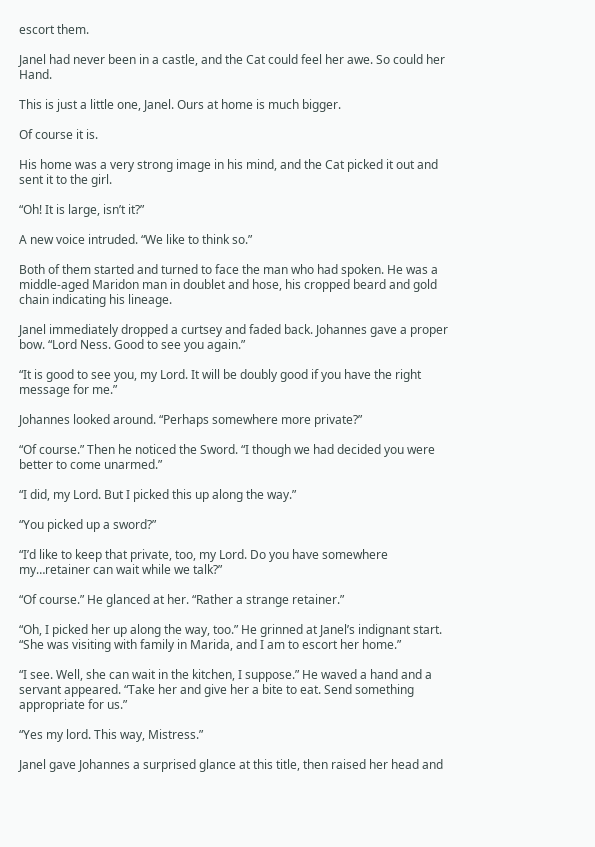escort them.

Janel had never been in a castle, and the Cat could feel her awe. So could her Hand.

This is just a little one, Janel. Ours at home is much bigger.

Of course it is.

His home was a very strong image in his mind, and the Cat picked it out and sent it to the girl.

“Oh! It is large, isn’t it?”

A new voice intruded. “We like to think so.”

Both of them started and turned to face the man who had spoken. He was a middle-aged Maridon man in doublet and hose, his cropped beard and gold chain indicating his lineage.

Janel immediately dropped a curtsey and faded back. Johannes gave a proper bow. “Lord Ness. Good to see you again.”

“It is good to see you, my Lord. It will be doubly good if you have the right message for me.”

Johannes looked around. “Perhaps somewhere more private?”

“Of course.” Then he noticed the Sword. “I though we had decided you were better to come unarmed.”

“I did, my Lord. But I picked this up along the way.”

“You picked up a sword?”

“I’d like to keep that private, too, my Lord. Do you have somewhere my…retainer can wait while we talk?”

“Of course.” He glanced at her. “Rather a strange retainer.”

“Oh, I picked her up along the way, too.” He grinned at Janel’s indignant start. “She was visiting with family in Marida, and I am to escort her home.”

“I see. Well, she can wait in the kitchen, I suppose.” He waved a hand and a servant appeared. “Take her and give her a bite to eat. Send something appropriate for us.”

“Yes my lord. This way, Mistress.”

Janel gave Johannes a surprised glance at this title, then raised her head and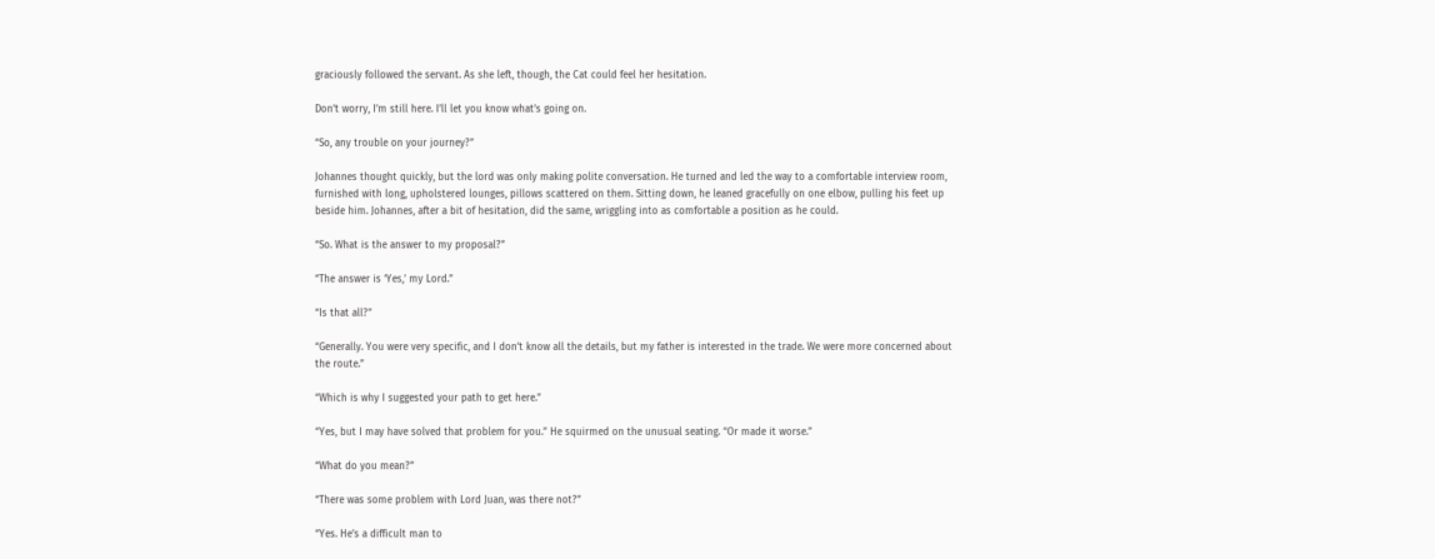graciously followed the servant. As she left, though, the Cat could feel her hesitation.

Don’t worry, I’m still here. I’ll let you know what’s going on.

“So, any trouble on your journey?”

Johannes thought quickly, but the lord was only making polite conversation. He turned and led the way to a comfortable interview room, furnished with long, upholstered lounges, pillows scattered on them. Sitting down, he leaned gracefully on one elbow, pulling his feet up beside him. Johannes, after a bit of hesitation, did the same, wriggling into as comfortable a position as he could.

“So. What is the answer to my proposal?”

“The answer is ‘Yes,’ my Lord.”

“Is that all?”

“Generally. You were very specific, and I don’t know all the details, but my father is interested in the trade. We were more concerned about the route.”

“Which is why I suggested your path to get here.”

“Yes, but I may have solved that problem for you.” He squirmed on the unusual seating. “Or made it worse.”

“What do you mean?”

“There was some problem with Lord Juan, was there not?”

“Yes. He’s a difficult man to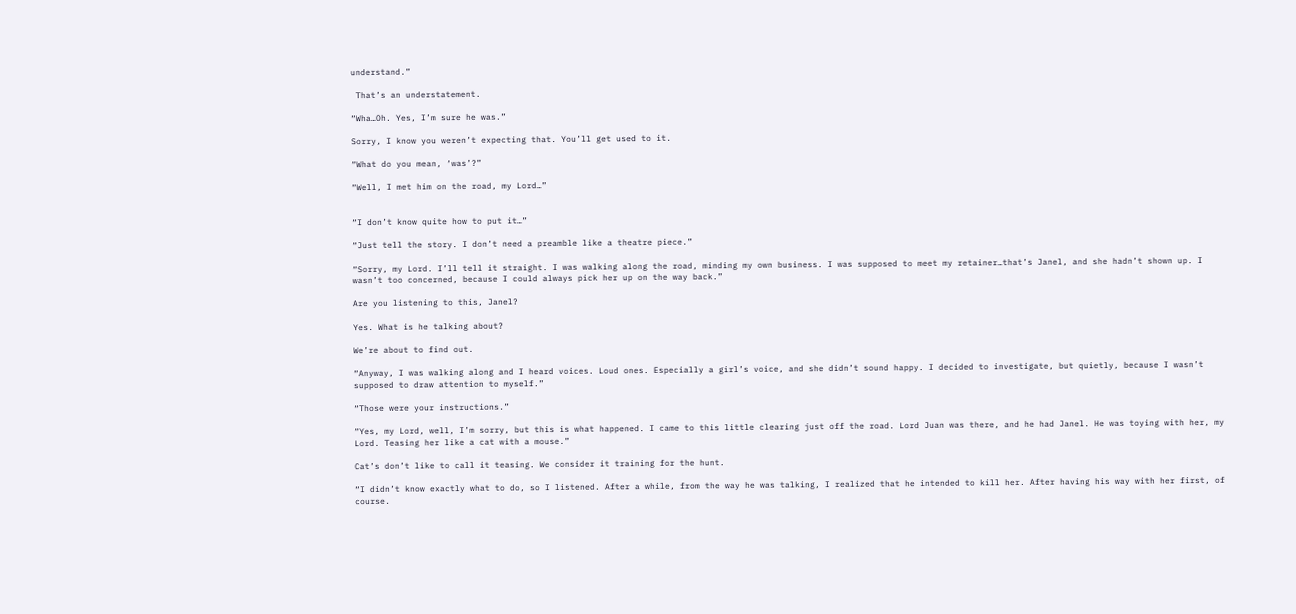understand.”

 That’s an understatement.

“Wha…Oh. Yes, I’m sure he was.”

Sorry, I know you weren’t expecting that. You’ll get used to it.

“What do you mean, ‘was’?”

“Well, I met him on the road, my Lord…”


“I don’t know quite how to put it…”

“Just tell the story. I don’t need a preamble like a theatre piece.”

“Sorry, my Lord. I’ll tell it straight. I was walking along the road, minding my own business. I was supposed to meet my retainer…that’s Janel, and she hadn’t shown up. I wasn’t too concerned, because I could always pick her up on the way back.”

Are you listening to this, Janel?

Yes. What is he talking about?

We’re about to find out.

“Anyway, I was walking along and I heard voices. Loud ones. Especially a girl’s voice, and she didn’t sound happy. I decided to investigate, but quietly, because I wasn’t supposed to draw attention to myself.”

“Those were your instructions.”

“Yes, my Lord, well, I’m sorry, but this is what happened. I came to this little clearing just off the road. Lord Juan was there, and he had Janel. He was toying with her, my Lord. Teasing her like a cat with a mouse.”

Cat’s don’t like to call it teasing. We consider it training for the hunt.

“I didn’t know exactly what to do, so I listened. After a while, from the way he was talking, I realized that he intended to kill her. After having his way with her first, of course.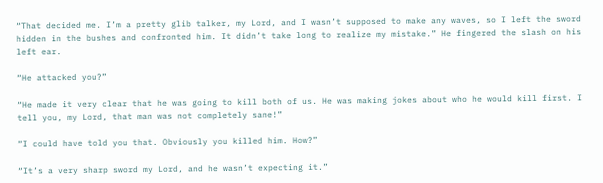“That decided me. I’m a pretty glib talker, my Lord, and I wasn’t supposed to make any waves, so I left the sword hidden in the bushes and confronted him. It didn’t take long to realize my mistake.” He fingered the slash on his left ear.

“He attacked you?”

“He made it very clear that he was going to kill both of us. He was making jokes about who he would kill first. I tell you, my Lord, that man was not completely sane!”

“I could have told you that. Obviously you killed him. How?”

“It’s a very sharp sword my Lord, and he wasn’t expecting it.”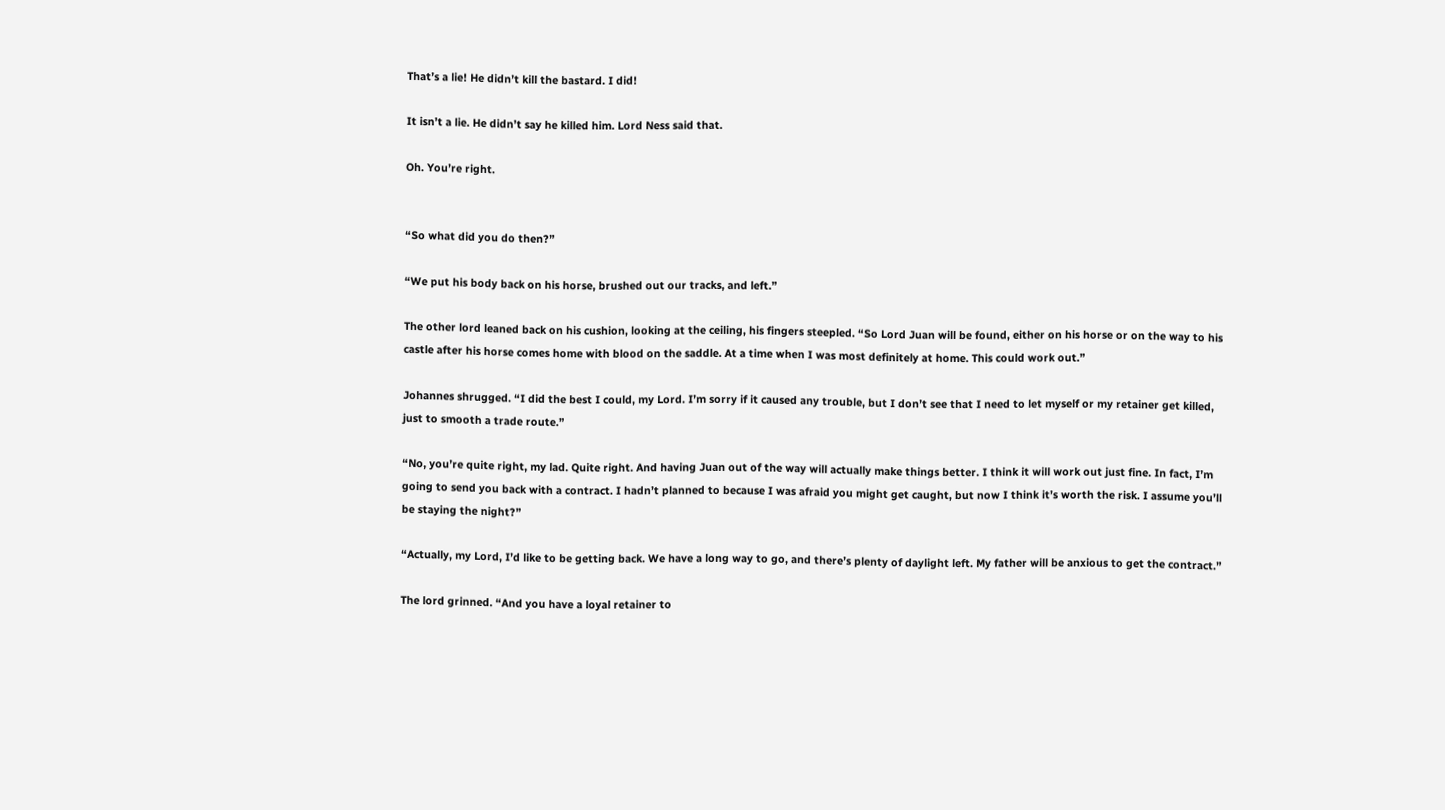That’s a lie! He didn’t kill the bastard. I did!

It isn’t a lie. He didn’t say he killed him. Lord Ness said that.

Oh. You’re right.


“So what did you do then?”

“We put his body back on his horse, brushed out our tracks, and left.”

The other lord leaned back on his cushion, looking at the ceiling, his fingers steepled. “So Lord Juan will be found, either on his horse or on the way to his castle after his horse comes home with blood on the saddle. At a time when I was most definitely at home. This could work out.”

Johannes shrugged. “I did the best I could, my Lord. I’m sorry if it caused any trouble, but I don’t see that I need to let myself or my retainer get killed, just to smooth a trade route.”

“No, you’re quite right, my lad. Quite right. And having Juan out of the way will actually make things better. I think it will work out just fine. In fact, I’m going to send you back with a contract. I hadn’t planned to because I was afraid you might get caught, but now I think it’s worth the risk. I assume you’ll be staying the night?”

“Actually, my Lord, I’d like to be getting back. We have a long way to go, and there’s plenty of daylight left. My father will be anxious to get the contract.”

The lord grinned. “And you have a loyal retainer to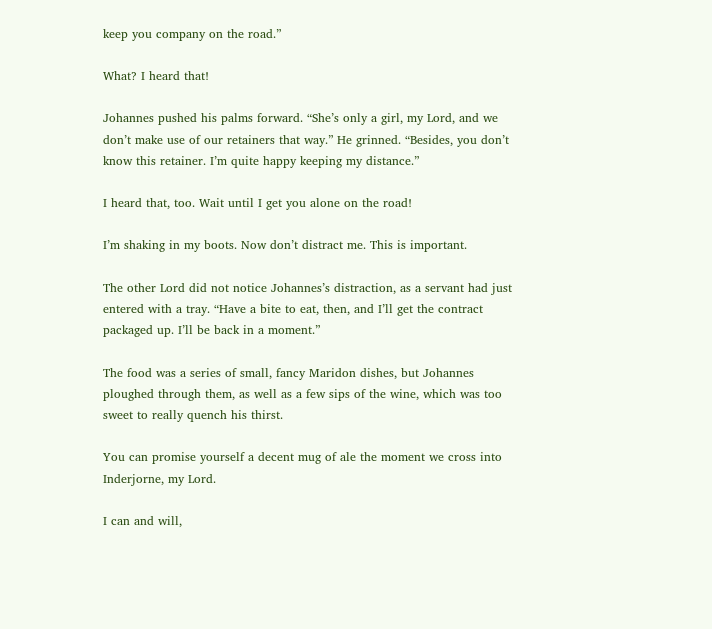keep you company on the road.”

What? I heard that!

Johannes pushed his palms forward. “She’s only a girl, my Lord, and we don’t make use of our retainers that way.” He grinned. “Besides, you don’t know this retainer. I’m quite happy keeping my distance.”

I heard that, too. Wait until I get you alone on the road!

I’m shaking in my boots. Now don’t distract me. This is important.

The other Lord did not notice Johannes’s distraction, as a servant had just entered with a tray. “Have a bite to eat, then, and I’ll get the contract packaged up. I’ll be back in a moment.”

The food was a series of small, fancy Maridon dishes, but Johannes ploughed through them, as well as a few sips of the wine, which was too sweet to really quench his thirst.

You can promise yourself a decent mug of ale the moment we cross into Inderjorne, my Lord.

I can and will,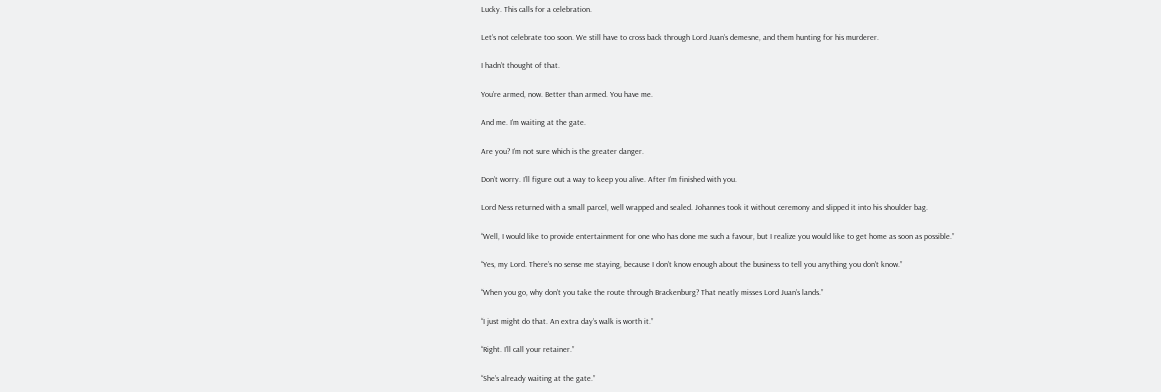Lucky. This calls for a celebration.

Let’s not celebrate too soon. We still have to cross back through Lord Juan’s demesne, and them hunting for his murderer.

I hadn’t thought of that.

You’re armed, now. Better than armed. You have me.

And me. I’m waiting at the gate.

Are you? I’m not sure which is the greater danger.

Don’t worry. I’ll figure out a way to keep you alive. After I’m finished with you.

Lord Ness returned with a small parcel, well wrapped and sealed. Johannes took it without ceremony and slipped it into his shoulder bag.

“Well, I would like to provide entertainment for one who has done me such a favour, but I realize you would like to get home as soon as possible.”

“Yes, my Lord. There’s no sense me staying, because I don’t know enough about the business to tell you anything you don’t know.”

“When you go, why don’t you take the route through Brackenburg? That neatly misses Lord Juan’s lands.”

“I just might do that. An extra day’s walk is worth it.”

“Right. I’ll call your retainer.”

“She’s already waiting at the gate.”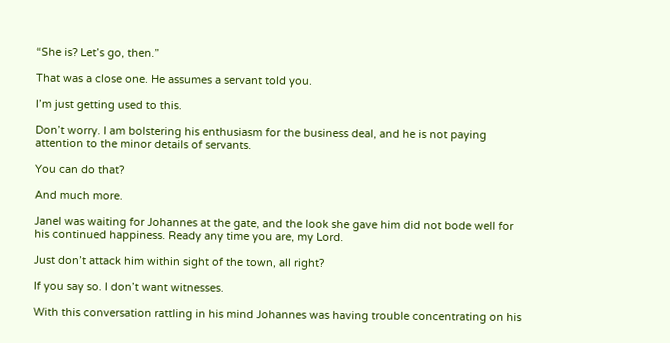“She is? Let’s go, then.”

That was a close one. He assumes a servant told you.

I’m just getting used to this.

Don’t worry. I am bolstering his enthusiasm for the business deal, and he is not paying attention to the minor details of servants.

You can do that?

And much more.

Janel was waiting for Johannes at the gate, and the look she gave him did not bode well for his continued happiness. Ready any time you are, my Lord.

Just don’t attack him within sight of the town, all right?

If you say so. I don’t want witnesses.

With this conversation rattling in his mind Johannes was having trouble concentrating on his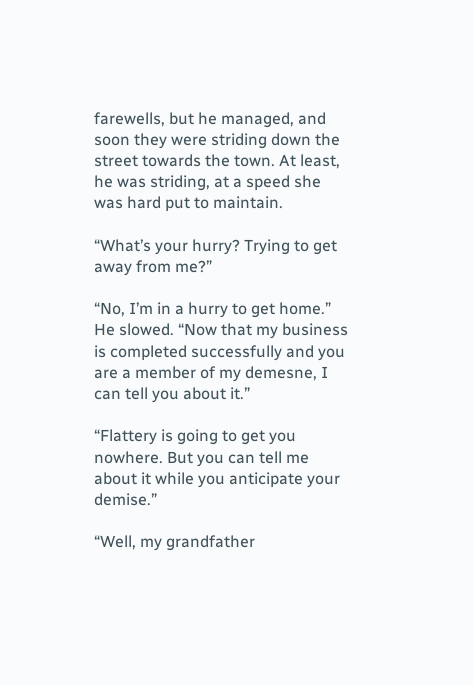farewells, but he managed, and soon they were striding down the street towards the town. At least, he was striding, at a speed she was hard put to maintain.

“What’s your hurry? Trying to get away from me?”

“No, I’m in a hurry to get home.” He slowed. “Now that my business is completed successfully and you are a member of my demesne, I can tell you about it.”

“Flattery is going to get you nowhere. But you can tell me about it while you anticipate your demise.”

“Well, my grandfather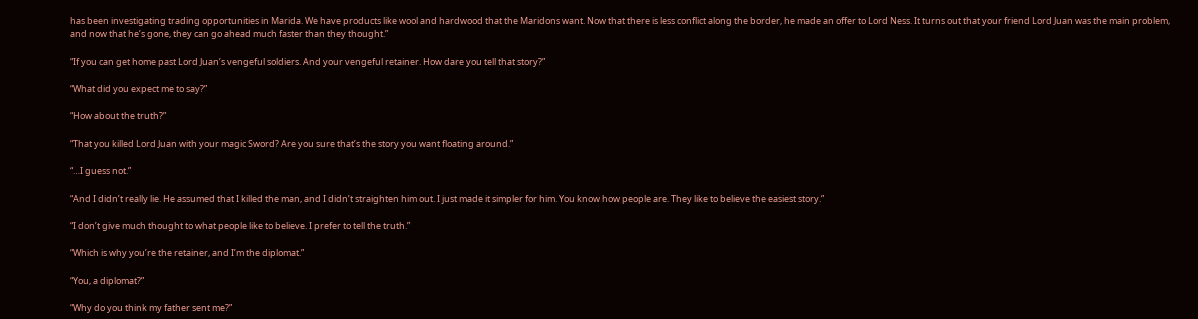has been investigating trading opportunities in Marida. We have products like wool and hardwood that the Maridons want. Now that there is less conflict along the border, he made an offer to Lord Ness. It turns out that your friend Lord Juan was the main problem, and now that he’s gone, they can go ahead much faster than they thought.”

“If you can get home past Lord Juan’s vengeful soldiers. And your vengeful retainer. How dare you tell that story?”

“What did you expect me to say?”

“How about the truth?”

“That you killed Lord Juan with your magic Sword? Are you sure that’s the story you want floating around.”

“…I guess not.”

“And I didn’t really lie. He assumed that I killed the man, and I didn’t straighten him out. I just made it simpler for him. You know how people are. They like to believe the easiest story.”

“I don’t give much thought to what people like to believe. I prefer to tell the truth.”

“Which is why you’re the retainer, and I’m the diplomat.”

“You, a diplomat?”

“Why do you think my father sent me?”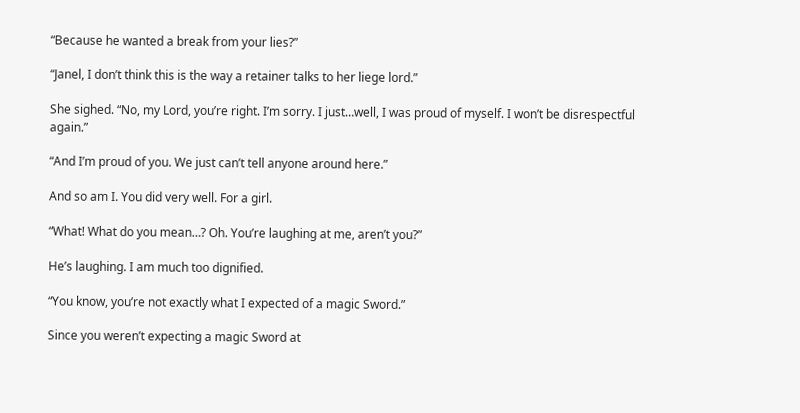“Because he wanted a break from your lies?”

“Janel, I don’t think this is the way a retainer talks to her liege lord.”

She sighed. “No, my Lord, you’re right. I’m sorry. I just…well, I was proud of myself. I won’t be disrespectful again.”

“And I’m proud of you. We just can’t tell anyone around here.”

And so am I. You did very well. For a girl.

“What! What do you mean…? Oh. You’re laughing at me, aren’t you?”

He’s laughing. I am much too dignified.

“You know, you’re not exactly what I expected of a magic Sword.”

Since you weren’t expecting a magic Sword at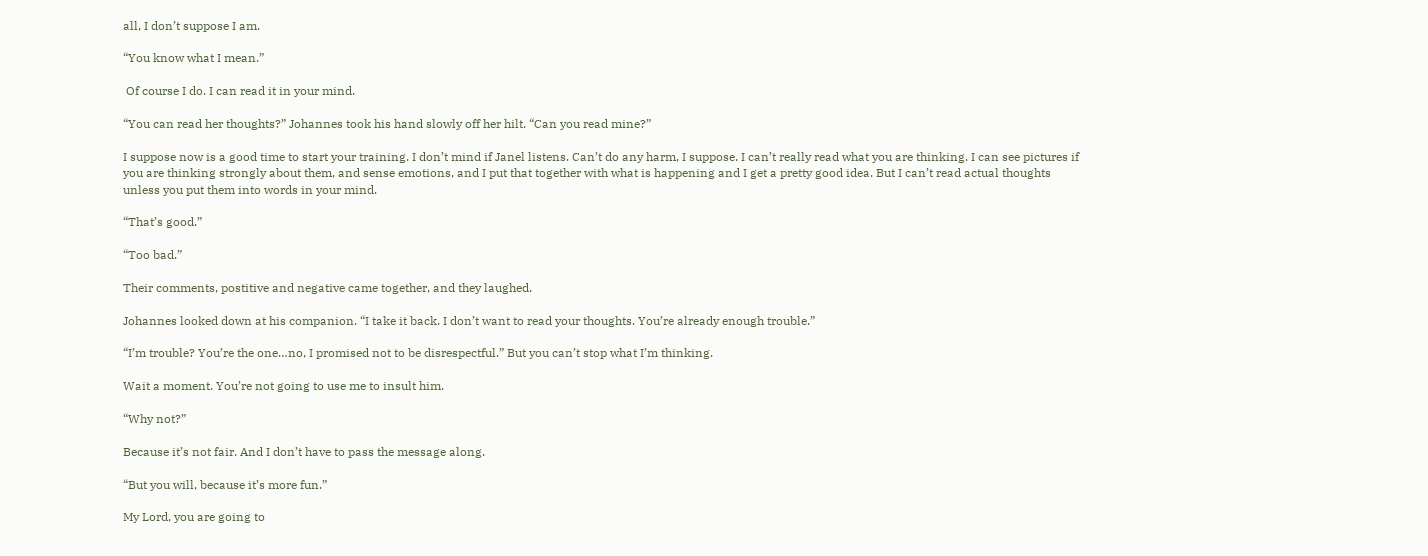all, I don’t suppose I am.

“You know what I mean.”

 Of course I do. I can read it in your mind.

“You can read her thoughts?” Johannes took his hand slowly off her hilt. “Can you read mine?”

I suppose now is a good time to start your training. I don’t mind if Janel listens. Can’t do any harm, I suppose. I can’t really read what you are thinking. I can see pictures if you are thinking strongly about them, and sense emotions, and I put that together with what is happening and I get a pretty good idea. But I can’t read actual thoughts unless you put them into words in your mind.

“That’s good.”

“Too bad.”

Their comments, postitive and negative came together, and they laughed.

Johannes looked down at his companion. “I take it back. I don’t want to read your thoughts. You’re already enough trouble.”

“I’m trouble? You’re the one…no, I promised not to be disrespectful.” But you can’t stop what I’m thinking.

Wait a moment. You’re not going to use me to insult him.

“Why not?”

Because it’s not fair. And I don’t have to pass the message along.

“But you will, because it’s more fun.”

My Lord, you are going to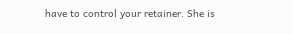have to control your retainer. She is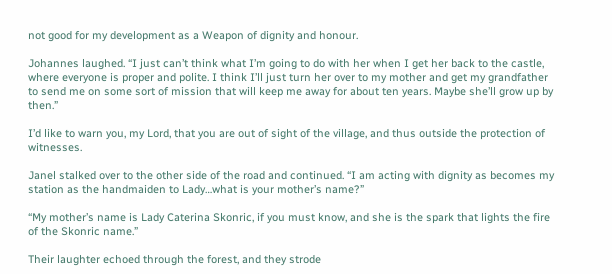not good for my development as a Weapon of dignity and honour.

Johannes laughed. “I just can’t think what I’m going to do with her when I get her back to the castle, where everyone is proper and polite. I think I’ll just turn her over to my mother and get my grandfather to send me on some sort of mission that will keep me away for about ten years. Maybe she’ll grow up by then.”

I’d like to warn you, my Lord, that you are out of sight of the village, and thus outside the protection of witnesses.

Janel stalked over to the other side of the road and continued. “I am acting with dignity as becomes my station as the handmaiden to Lady…what is your mother’s name?”

“My mother’s name is Lady Caterina Skonric, if you must know, and she is the spark that lights the fire of the Skonric name.”

Their laughter echoed through the forest, and they strode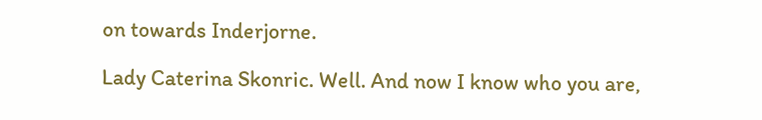on towards Inderjorne.

Lady Caterina Skonric. Well. And now I know who you are,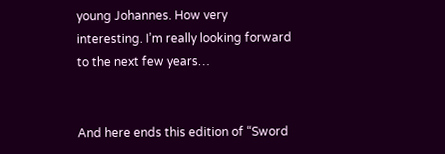young Johannes. How very interesting. I’m really looking forward to the next few years…


And here ends this edition of “Sword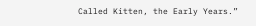Called Kitten, the Early Years.”